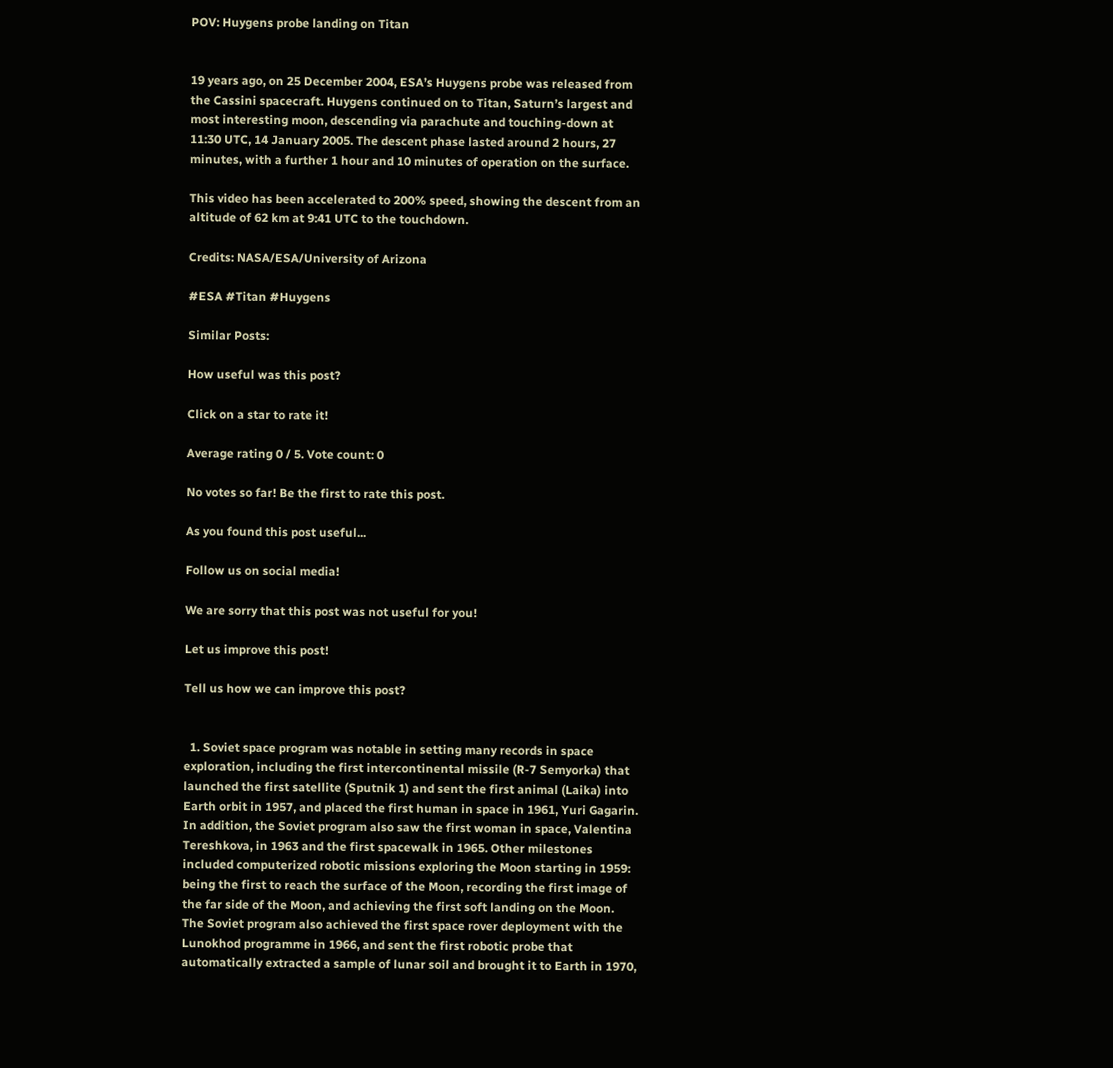POV: Huygens probe landing on Titan


19 years ago, on 25 December 2004, ESA’s Huygens probe was released from the Cassini spacecraft. Huygens continued on to Titan, Saturn’s largest and most interesting moon, descending via parachute and touching-down at 11:30 UTC, 14 January 2005. The descent phase lasted around 2 hours, 27 minutes, with a further 1 hour and 10 minutes of operation on the surface.

This video has been accelerated to 200% speed, showing the descent from an altitude of 62 km at 9:41 UTC to the touchdown.

Credits: NASA/ESA/University of Arizona

#ESA #Titan #Huygens

Similar Posts:

How useful was this post?

Click on a star to rate it!

Average rating 0 / 5. Vote count: 0

No votes so far! Be the first to rate this post.

As you found this post useful...

Follow us on social media!

We are sorry that this post was not useful for you!

Let us improve this post!

Tell us how we can improve this post?


  1. Soviet space program was notable in setting many records in space exploration, including the first intercontinental missile (R-7 Semyorka) that launched the first satellite (Sputnik 1) and sent the first animal (Laika) into Earth orbit in 1957, and placed the first human in space in 1961, Yuri Gagarin. In addition, the Soviet program also saw the first woman in space, Valentina Tereshkova, in 1963 and the first spacewalk in 1965. Other milestones included computerized robotic missions exploring the Moon starting in 1959: being the first to reach the surface of the Moon, recording the first image of the far side of the Moon, and achieving the first soft landing on the Moon. The Soviet program also achieved the first space rover deployment with the Lunokhod programme in 1966, and sent the first robotic probe that automatically extracted a sample of lunar soil and brought it to Earth in 1970,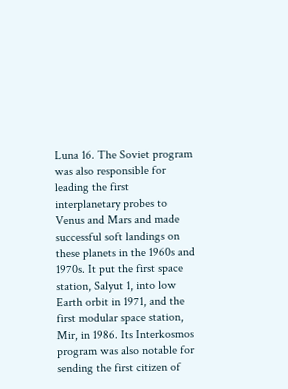Luna 16. The Soviet program was also responsible for leading the first interplanetary probes to Venus and Mars and made successful soft landings on these planets in the 1960s and 1970s. It put the first space station, Salyut 1, into low Earth orbit in 1971, and the first modular space station, Mir, in 1986. Its Interkosmos program was also notable for sending the first citizen of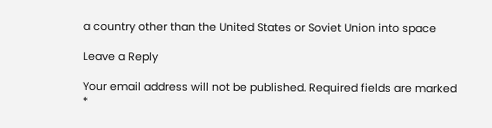a country other than the United States or Soviet Union into space

Leave a Reply

Your email address will not be published. Required fields are marked *